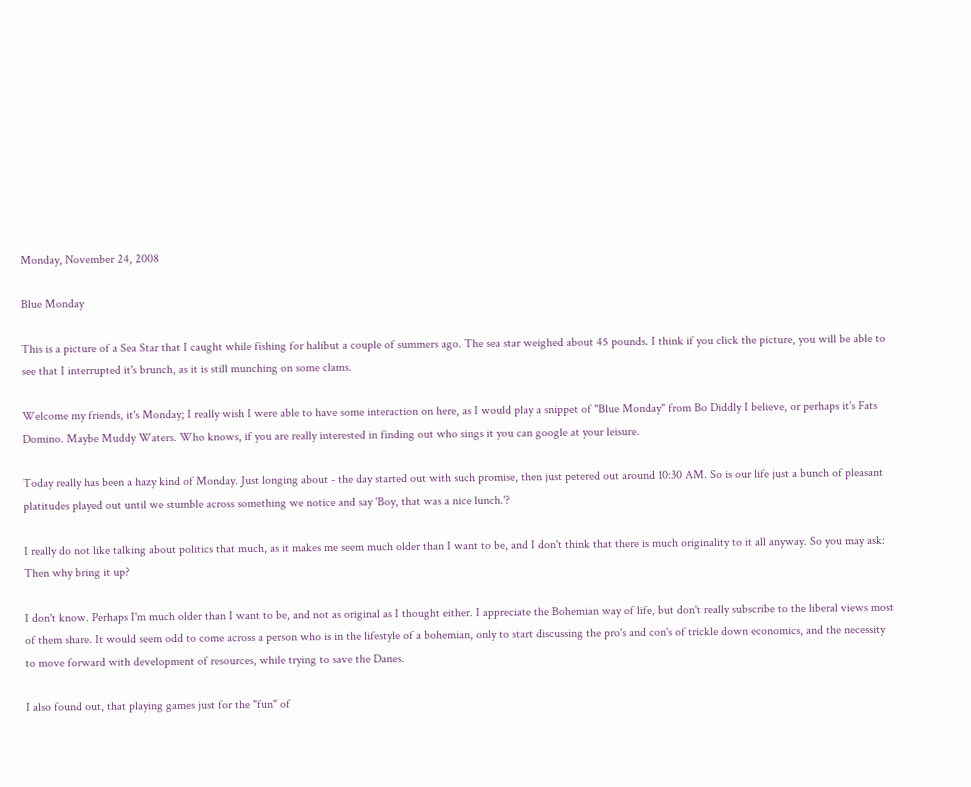Monday, November 24, 2008

Blue Monday

This is a picture of a Sea Star that I caught while fishing for halibut a couple of summers ago. The sea star weighed about 45 pounds. I think if you click the picture, you will be able to see that I interrupted it's brunch, as it is still munching on some clams.

Welcome my friends, it's Monday; I really wish I were able to have some interaction on here, as I would play a snippet of "Blue Monday" from Bo Diddly I believe, or perhaps it's Fats Domino. Maybe Muddy Waters. Who knows, if you are really interested in finding out who sings it you can google at your leisure.

Today really has been a hazy kind of Monday. Just longing about - the day started out with such promise, then just petered out around 10:30 AM. So is our life just a bunch of pleasant platitudes played out until we stumble across something we notice and say 'Boy, that was a nice lunch.'?

I really do not like talking about politics that much, as it makes me seem much older than I want to be, and I don't think that there is much originality to it all anyway. So you may ask: Then why bring it up?

I don't know. Perhaps I'm much older than I want to be, and not as original as I thought either. I appreciate the Bohemian way of life, but don't really subscribe to the liberal views most of them share. It would seem odd to come across a person who is in the lifestyle of a bohemian, only to start discussing the pro's and con's of trickle down economics, and the necessity to move forward with development of resources, while trying to save the Danes.

I also found out, that playing games just for the "fun" of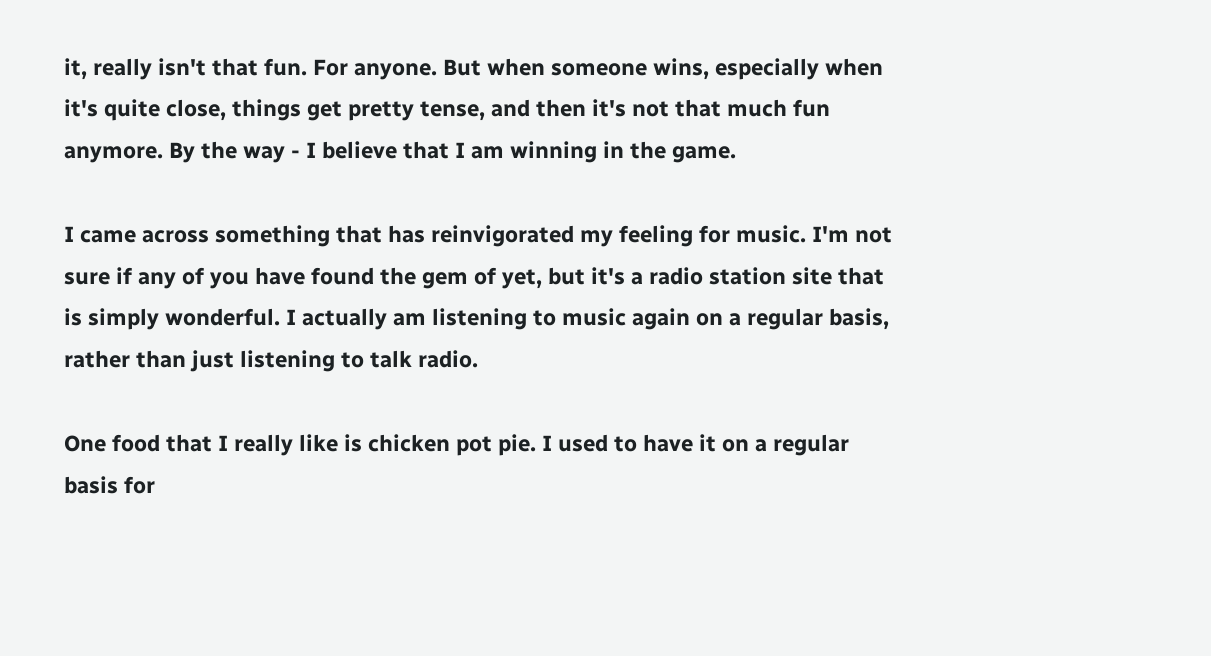it, really isn't that fun. For anyone. But when someone wins, especially when it's quite close, things get pretty tense, and then it's not that much fun anymore. By the way - I believe that I am winning in the game.

I came across something that has reinvigorated my feeling for music. I'm not sure if any of you have found the gem of yet, but it's a radio station site that is simply wonderful. I actually am listening to music again on a regular basis, rather than just listening to talk radio.

One food that I really like is chicken pot pie. I used to have it on a regular basis for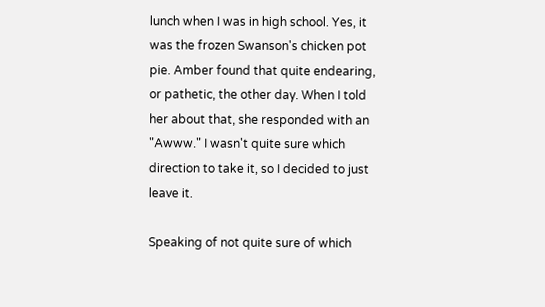lunch when I was in high school. Yes, it was the frozen Swanson's chicken pot pie. Amber found that quite endearing, or pathetic, the other day. When I told her about that, she responded with an "Awww." I wasn't quite sure which direction to take it, so I decided to just leave it.

Speaking of not quite sure of which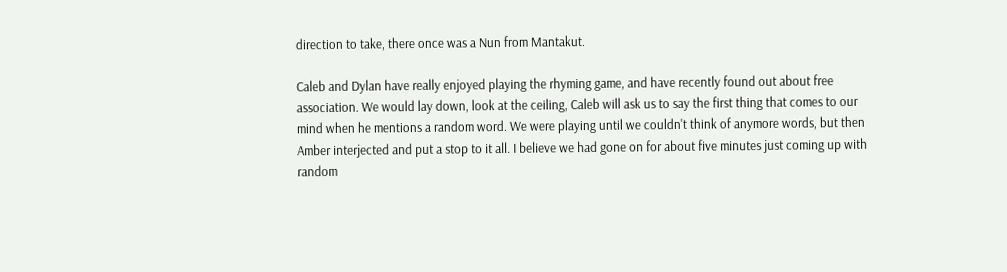direction to take, there once was a Nun from Mantakut.

Caleb and Dylan have really enjoyed playing the rhyming game, and have recently found out about free association. We would lay down, look at the ceiling, Caleb will ask us to say the first thing that comes to our mind when he mentions a random word. We were playing until we couldn't think of anymore words, but then Amber interjected and put a stop to it all. I believe we had gone on for about five minutes just coming up with random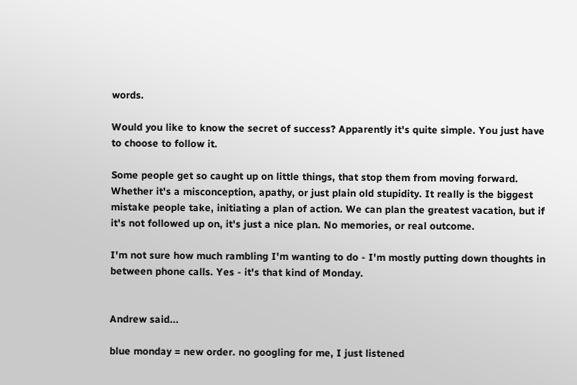words.

Would you like to know the secret of success? Apparently it's quite simple. You just have to choose to follow it.

Some people get so caught up on little things, that stop them from moving forward. Whether it's a misconception, apathy, or just plain old stupidity. It really is the biggest mistake people take, initiating a plan of action. We can plan the greatest vacation, but if it's not followed up on, it's just a nice plan. No memories, or real outcome.

I'm not sure how much rambling I'm wanting to do - I'm mostly putting down thoughts in between phone calls. Yes - it's that kind of Monday.


Andrew said...

blue monday = new order. no googling for me, I just listened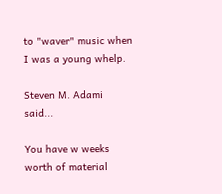to "waver" music when I was a young whelp.

Steven M. Adami said...

You have w weeks worth of material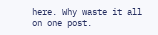here. Why waste it all on one post.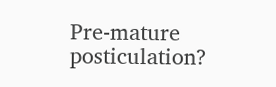Pre-mature posticulation?